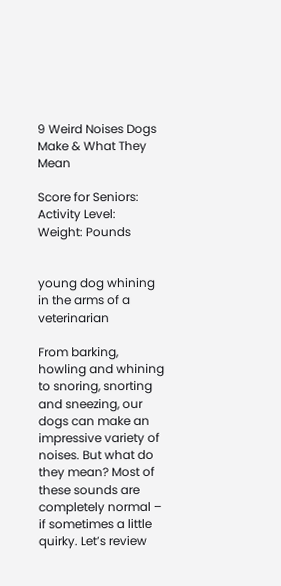9 Weird Noises Dogs Make & What They Mean

Score for Seniors:
Activity Level:
Weight: Pounds


young dog whining in the arms of a veterinarian

From barking, howling and whining to snoring, snorting and sneezing, our dogs can make an impressive variety of noises. But what do they mean? Most of these sounds are completely normal – if sometimes a little quirky. Let’s review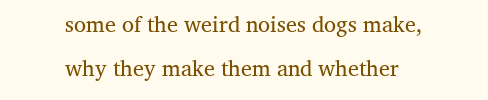some of the weird noises dogs make, why they make them and whether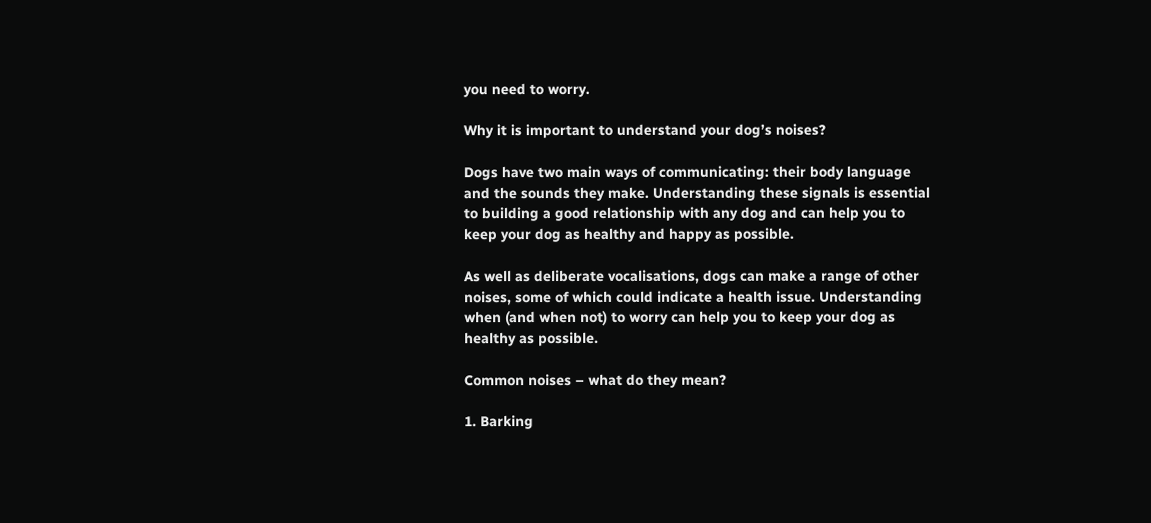you need to worry.

Why it is important to understand your dog’s noises?

Dogs have two main ways of communicating: their body language and the sounds they make. Understanding these signals is essential to building a good relationship with any dog and can help you to keep your dog as healthy and happy as possible.

As well as deliberate vocalisations, dogs can make a range of other noises, some of which could indicate a health issue. Understanding when (and when not) to worry can help you to keep your dog as healthy as possible.

Common noises – what do they mean?

1. Barking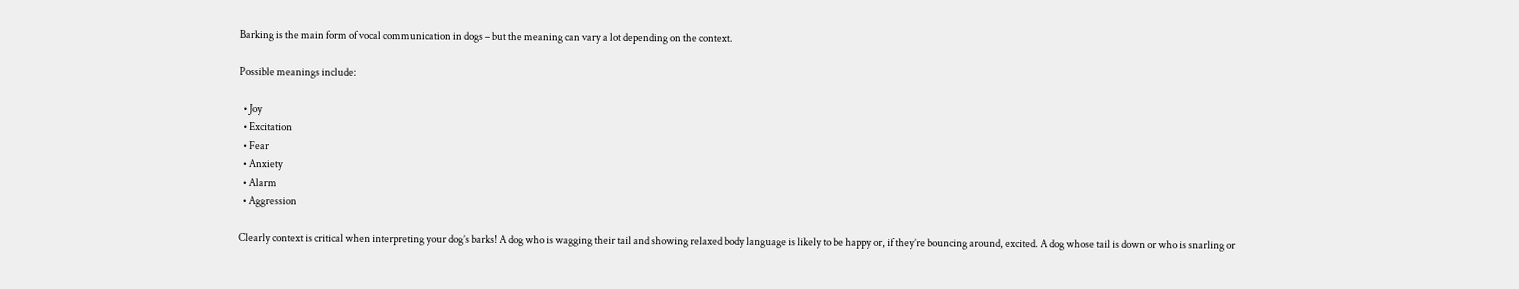Barking is the main form of vocal communication in dogs – but the meaning can vary a lot depending on the context.

Possible meanings include:

  • Joy
  • Excitation
  • Fear
  • Anxiety
  • Alarm
  • Aggression

Clearly context is critical when interpreting your dog’s barks! A dog who is wagging their tail and showing relaxed body language is likely to be happy or, if they’re bouncing around, excited. A dog whose tail is down or who is snarling or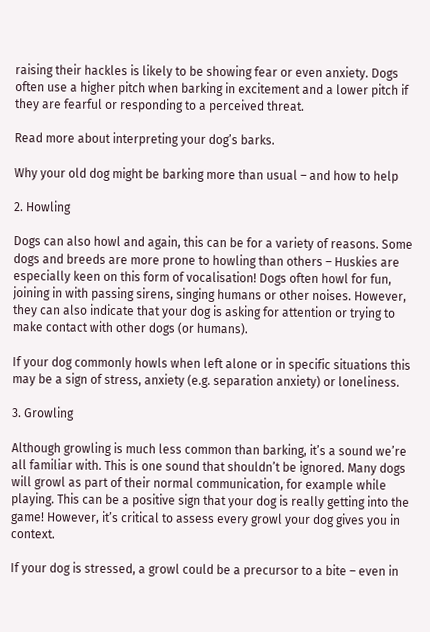raising their hackles is likely to be showing fear or even anxiety. Dogs often use a higher pitch when barking in excitement and a lower pitch if they are fearful or responding to a perceived threat.

Read more about interpreting your dog’s barks.

Why your old dog might be barking more than usual – and how to help

2. Howling

Dogs can also howl and again, this can be for a variety of reasons. Some dogs and breeds are more prone to howling than others – Huskies are especially keen on this form of vocalisation! Dogs often howl for fun, joining in with passing sirens, singing humans or other noises. However, they can also indicate that your dog is asking for attention or trying to make contact with other dogs (or humans).

If your dog commonly howls when left alone or in specific situations this may be a sign of stress, anxiety (e.g. separation anxiety) or loneliness.

3. Growling

Although growling is much less common than barking, it’s a sound we’re all familiar with. This is one sound that shouldn’t be ignored. Many dogs will growl as part of their normal communication, for example while playing. This can be a positive sign that your dog is really getting into the game! However, it’s critical to assess every growl your dog gives you in context.

If your dog is stressed, a growl could be a precursor to a bite – even in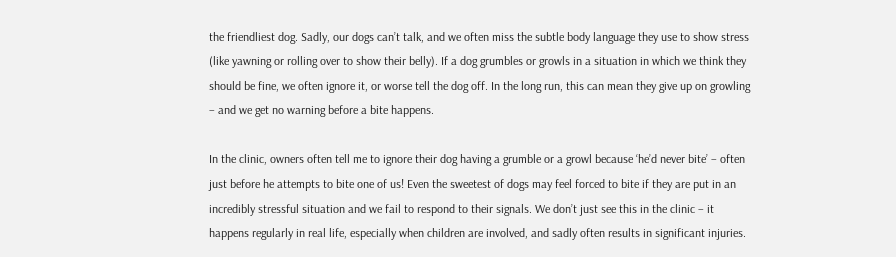the friendliest dog. Sadly, our dogs can’t talk, and we often miss the subtle body language they use to show stress (like yawning or rolling over to show their belly). If a dog grumbles or growls in a situation in which we think they should be fine, we often ignore it, or worse tell the dog off. In the long run, this can mean they give up on growling – and we get no warning before a bite happens.

In the clinic, owners often tell me to ignore their dog having a grumble or a growl because ‘he’d never bite’ – often just before he attempts to bite one of us! Even the sweetest of dogs may feel forced to bite if they are put in an incredibly stressful situation and we fail to respond to their signals. We don’t just see this in the clinic – it happens regularly in real life, especially when children are involved, and sadly often results in significant injuries.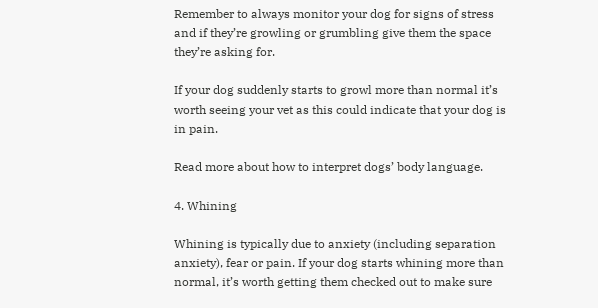Remember to always monitor your dog for signs of stress and if they’re growling or grumbling give them the space they’re asking for.

If your dog suddenly starts to growl more than normal it’s worth seeing your vet as this could indicate that your dog is in pain.

Read more about how to interpret dogs’ body language.

4. Whining

Whining is typically due to anxiety (including separation anxiety), fear or pain. If your dog starts whining more than normal, it’s worth getting them checked out to make sure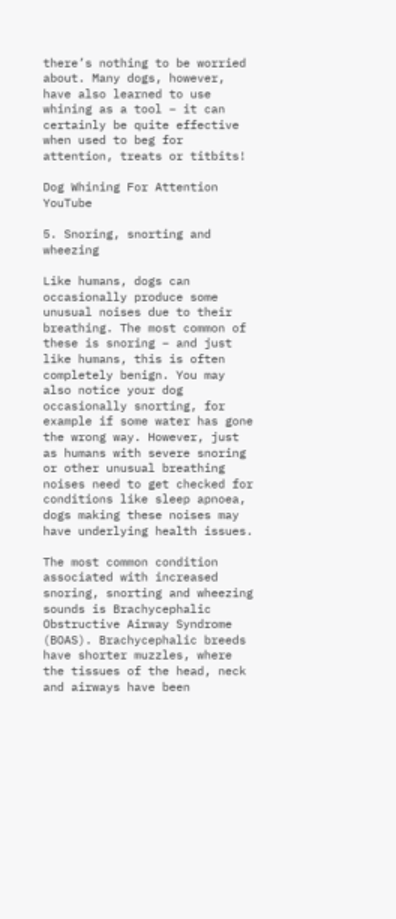there’s nothing to be worried about. Many dogs, however, have also learned to use whining as a tool – it can certainly be quite effective when used to beg for attention, treats or titbits!

Dog Whining For Attention YouTube

5. Snoring, snorting and wheezing

Like humans, dogs can occasionally produce some unusual noises due to their breathing. The most common of these is snoring – and just like humans, this is often completely benign. You may also notice your dog occasionally snorting, for example if some water has gone the wrong way. However, just as humans with severe snoring or other unusual breathing noises need to get checked for conditions like sleep apnoea, dogs making these noises may have underlying health issues.

The most common condition associated with increased snoring, snorting and wheezing sounds is Brachycephalic Obstructive Airway Syndrome (BOAS). Brachycephalic breeds have shorter muzzles, where the tissues of the head, neck and airways have been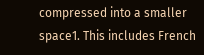compressed into a smaller space1. This includes French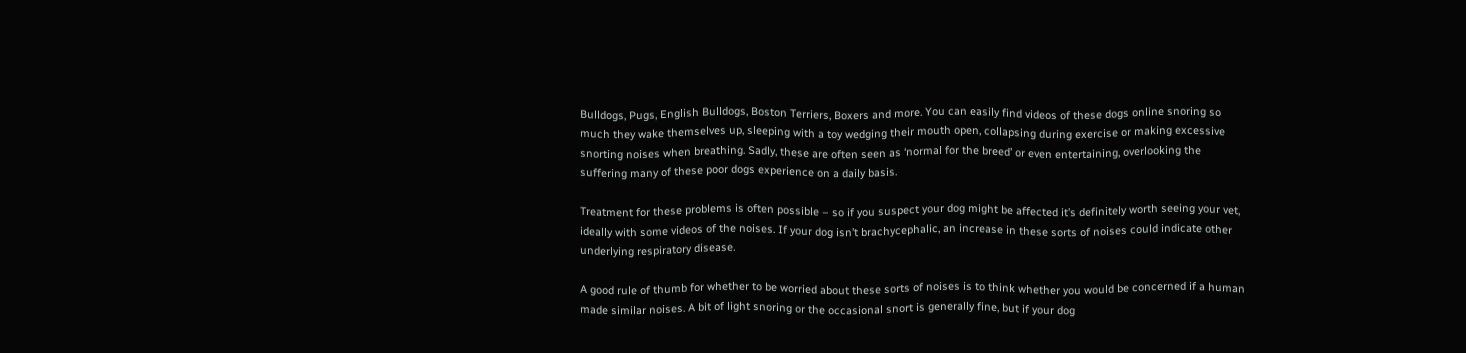Bulldogs, Pugs, English Bulldogs, Boston Terriers, Boxers and more. You can easily find videos of these dogs online snoring so much they wake themselves up, sleeping with a toy wedging their mouth open, collapsing during exercise or making excessive snorting noises when breathing. Sadly, these are often seen as ‘normal for the breed’ or even entertaining, overlooking the suffering many of these poor dogs experience on a daily basis.

Treatment for these problems is often possible – so if you suspect your dog might be affected it’s definitely worth seeing your vet, ideally with some videos of the noises. If your dog isn’t brachycephalic, an increase in these sorts of noises could indicate other underlying respiratory disease.

A good rule of thumb for whether to be worried about these sorts of noises is to think whether you would be concerned if a human made similar noises. A bit of light snoring or the occasional snort is generally fine, but if your dog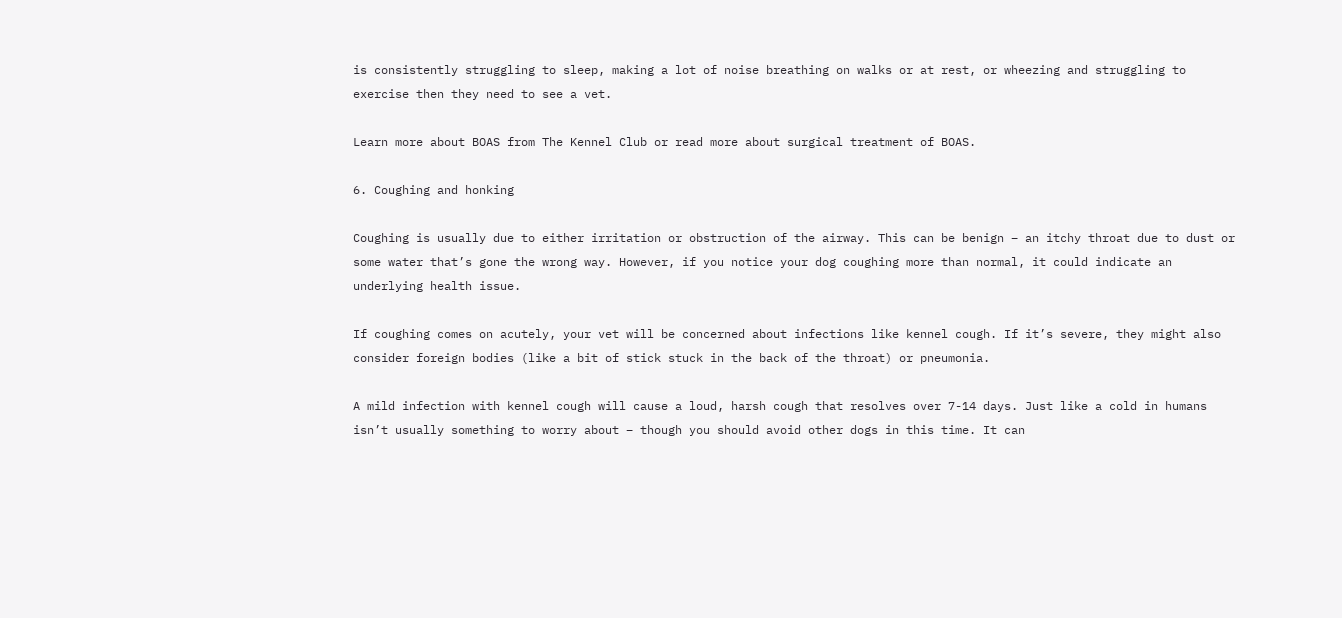is consistently struggling to sleep, making a lot of noise breathing on walks or at rest, or wheezing and struggling to exercise then they need to see a vet.

Learn more about BOAS from The Kennel Club or read more about surgical treatment of BOAS.

6. Coughing and honking

Coughing is usually due to either irritation or obstruction of the airway. This can be benign – an itchy throat due to dust or some water that’s gone the wrong way. However, if you notice your dog coughing more than normal, it could indicate an underlying health issue.

If coughing comes on acutely, your vet will be concerned about infections like kennel cough. If it’s severe, they might also consider foreign bodies (like a bit of stick stuck in the back of the throat) or pneumonia.

A mild infection with kennel cough will cause a loud, harsh cough that resolves over 7-14 days. Just like a cold in humans isn’t usually something to worry about – though you should avoid other dogs in this time. It can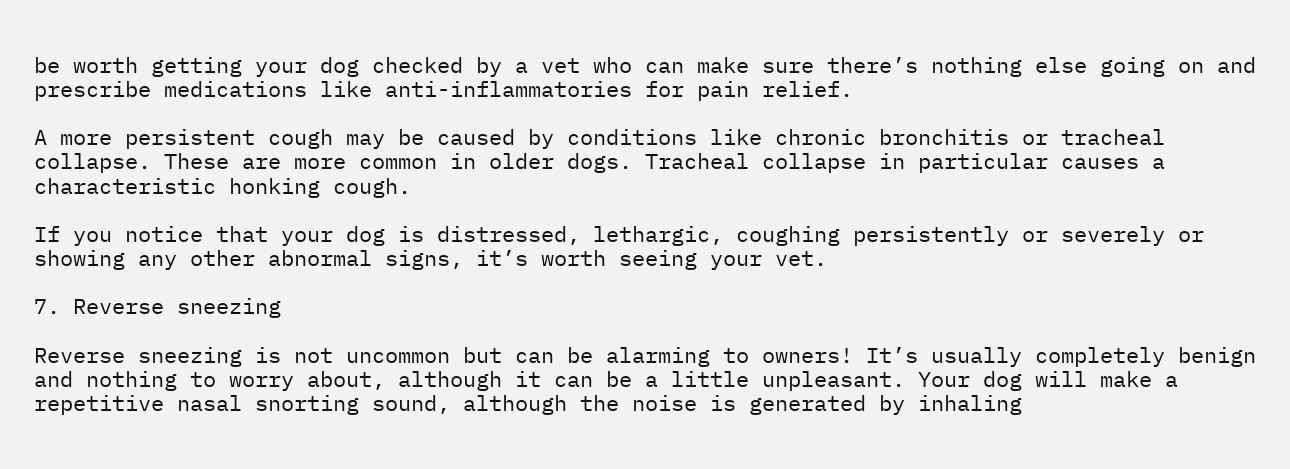be worth getting your dog checked by a vet who can make sure there’s nothing else going on and prescribe medications like anti-inflammatories for pain relief.

A more persistent cough may be caused by conditions like chronic bronchitis or tracheal collapse. These are more common in older dogs. Tracheal collapse in particular causes a characteristic honking cough.

If you notice that your dog is distressed, lethargic, coughing persistently or severely or showing any other abnormal signs, it’s worth seeing your vet.

7. Reverse sneezing

Reverse sneezing is not uncommon but can be alarming to owners! It’s usually completely benign and nothing to worry about, although it can be a little unpleasant. Your dog will make a repetitive nasal snorting sound, although the noise is generated by inhaling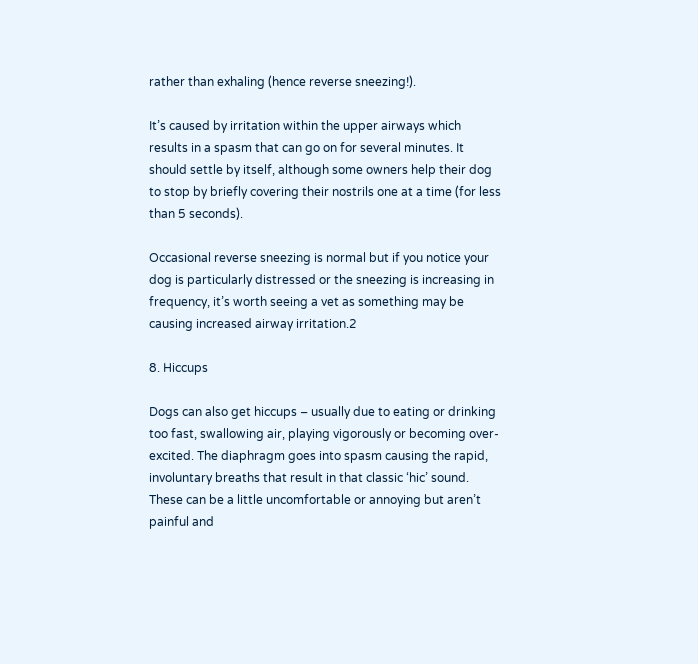rather than exhaling (hence reverse sneezing!).

It’s caused by irritation within the upper airways which results in a spasm that can go on for several minutes. It should settle by itself, although some owners help their dog to stop by briefly covering their nostrils one at a time (for less than 5 seconds).

Occasional reverse sneezing is normal but if you notice your dog is particularly distressed or the sneezing is increasing in frequency, it’s worth seeing a vet as something may be causing increased airway irritation.2

8. Hiccups

Dogs can also get hiccups – usually due to eating or drinking too fast, swallowing air, playing vigorously or becoming over-excited. The diaphragm goes into spasm causing the rapid, involuntary breaths that result in that classic ‘hic’ sound. These can be a little uncomfortable or annoying but aren’t painful and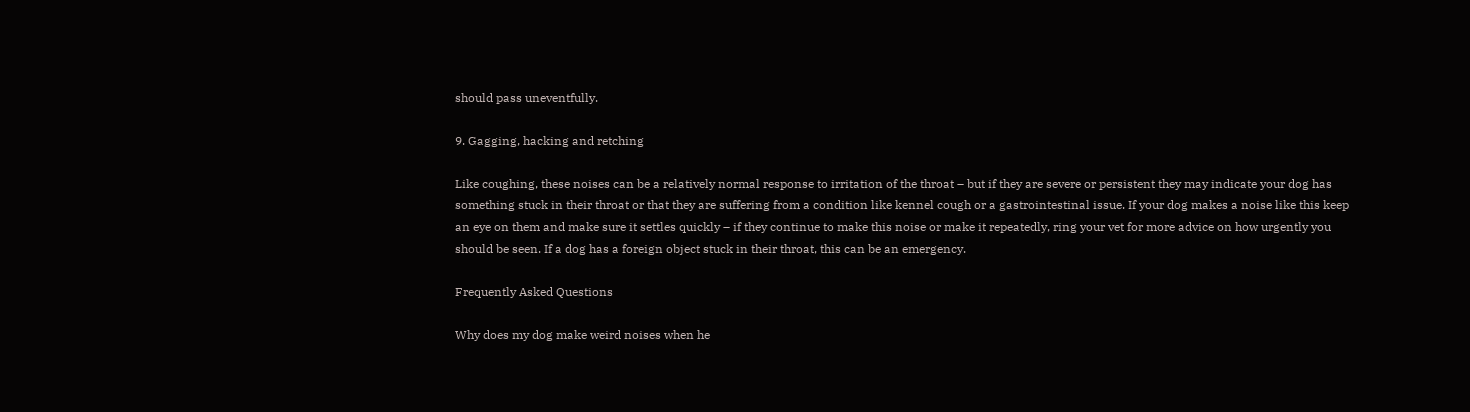should pass uneventfully.

9. Gagging, hacking and retching

Like coughing, these noises can be a relatively normal response to irritation of the throat – but if they are severe or persistent they may indicate your dog has something stuck in their throat or that they are suffering from a condition like kennel cough or a gastrointestinal issue. If your dog makes a noise like this keep an eye on them and make sure it settles quickly – if they continue to make this noise or make it repeatedly, ring your vet for more advice on how urgently you should be seen. If a dog has a foreign object stuck in their throat, this can be an emergency.

Frequently Asked Questions

Why does my dog make weird noises when he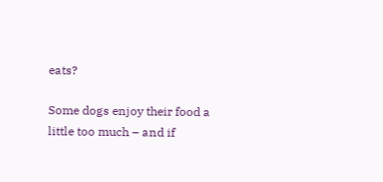eats?

Some dogs enjoy their food a little too much – and if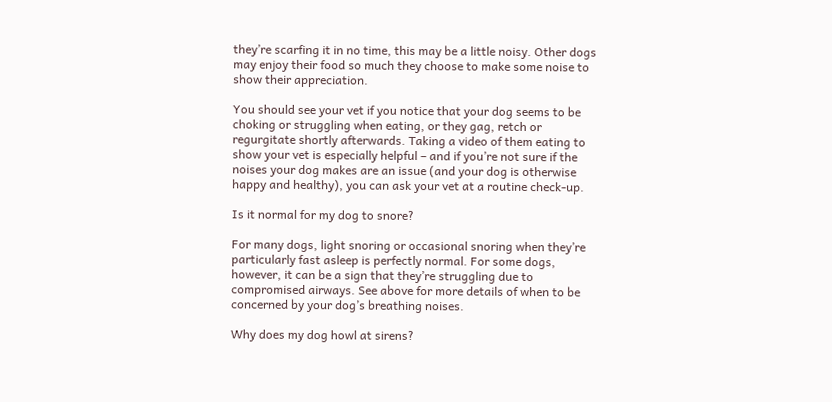they’re scarfing it in no time, this may be a little noisy. Other dogs may enjoy their food so much they choose to make some noise to show their appreciation.

You should see your vet if you notice that your dog seems to be choking or struggling when eating, or they gag, retch or regurgitate shortly afterwards. Taking a video of them eating to show your vet is especially helpful – and if you’re not sure if the noises your dog makes are an issue (and your dog is otherwise happy and healthy), you can ask your vet at a routine check-up.

Is it normal for my dog to snore?

For many dogs, light snoring or occasional snoring when they’re particularly fast asleep is perfectly normal. For some dogs, however, it can be a sign that they’re struggling due to compromised airways. See above for more details of when to be concerned by your dog’s breathing noises.

Why does my dog howl at sirens?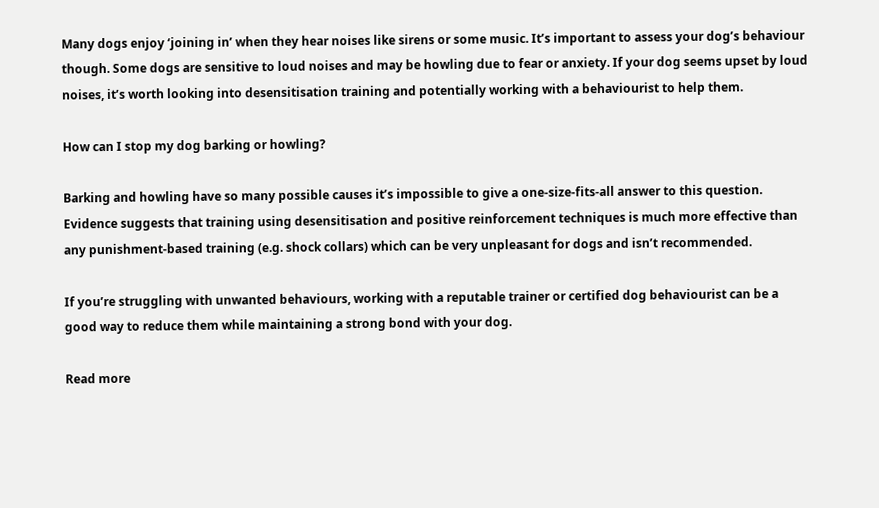Many dogs enjoy ‘joining in’ when they hear noises like sirens or some music. It’s important to assess your dog’s behaviour though. Some dogs are sensitive to loud noises and may be howling due to fear or anxiety. If your dog seems upset by loud noises, it’s worth looking into desensitisation training and potentially working with a behaviourist to help them.

How can I stop my dog barking or howling?

Barking and howling have so many possible causes it’s impossible to give a one-size-fits-all answer to this question. Evidence suggests that training using desensitisation and positive reinforcement techniques is much more effective than any punishment-based training (e.g. shock collars) which can be very unpleasant for dogs and isn’t recommended.

If you’re struggling with unwanted behaviours, working with a reputable trainer or certified dog behaviourist can be a good way to reduce them while maintaining a strong bond with your dog.

Read more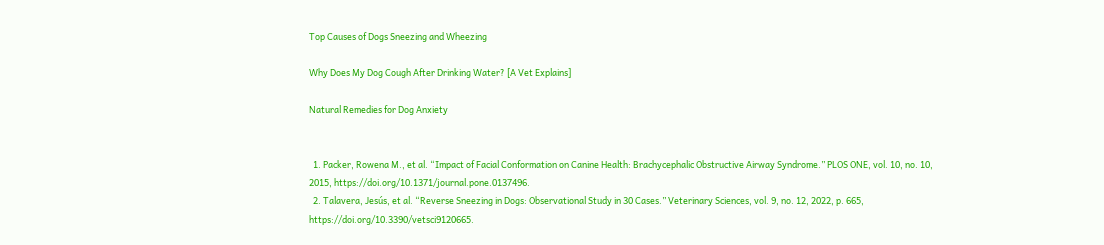Top Causes of Dogs Sneezing and Wheezing

Why Does My Dog Cough After Drinking Water? [A Vet Explains]

Natural Remedies for Dog Anxiety


  1. Packer, Rowena M., et al. “Impact of Facial Conformation on Canine Health: Brachycephalic Obstructive Airway Syndrome.” PLOS ONE, vol. 10, no. 10, 2015, https://doi.org/10.1371/journal.pone.0137496.
  2. Talavera, Jesús, et al. “Reverse Sneezing in Dogs: Observational Study in 30 Cases.” Veterinary Sciences, vol. 9, no. 12, 2022, p. 665, https://doi.org/10.3390/vetsci9120665.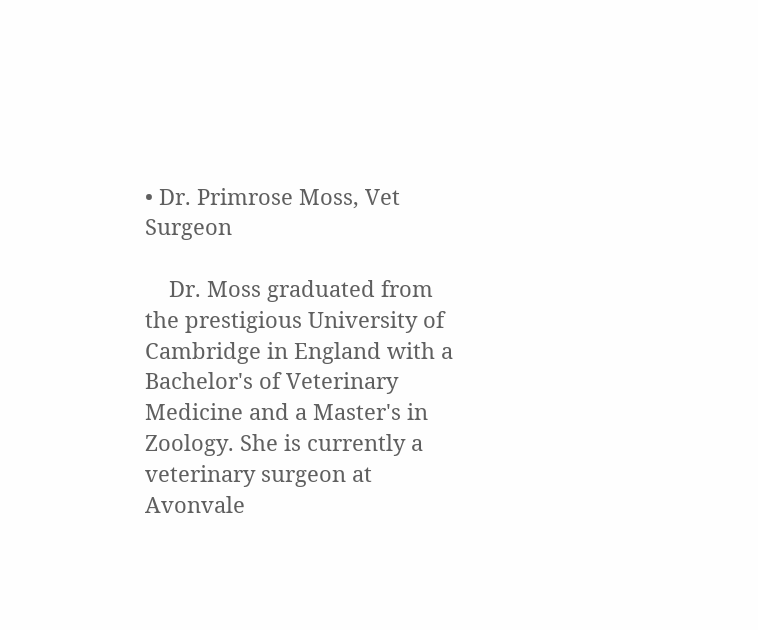• Dr. Primrose Moss, Vet Surgeon

    Dr. Moss graduated from the prestigious University of Cambridge in England with a Bachelor's of Veterinary Medicine and a Master's in Zoology. She is currently a veterinary surgeon at Avonvale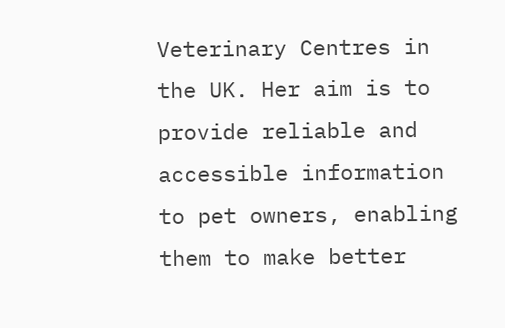Veterinary Centres in the UK. Her aim is to provide reliable and accessible information to pet owners, enabling them to make better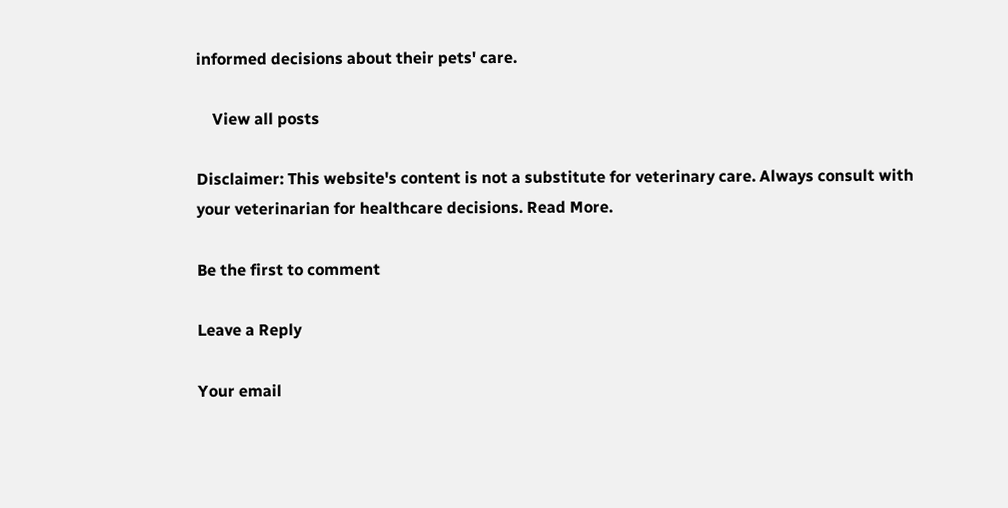informed decisions about their pets' care.

    View all posts

Disclaimer: This website's content is not a substitute for veterinary care. Always consult with your veterinarian for healthcare decisions. Read More.

Be the first to comment

Leave a Reply

Your email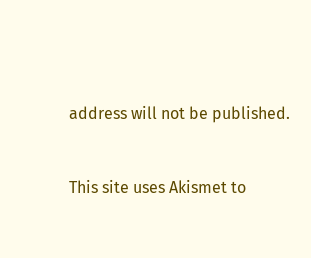address will not be published.


This site uses Akismet to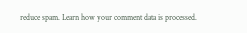reduce spam. Learn how your comment data is processed.